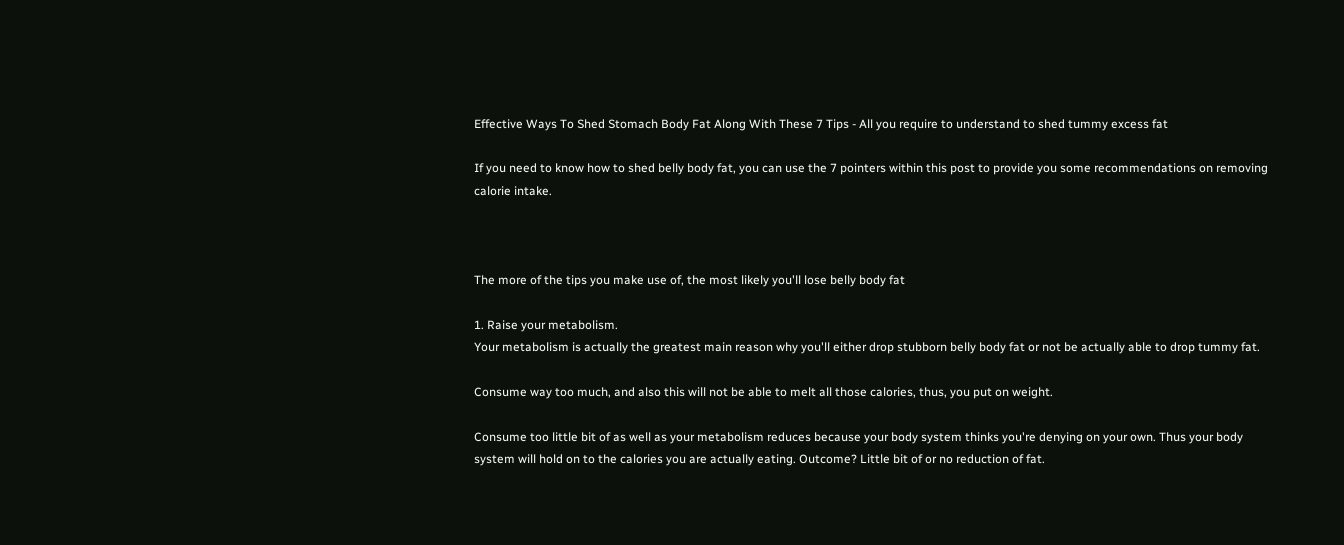Effective Ways To Shed Stomach Body Fat Along With These 7 Tips - All you require to understand to shed tummy excess fat

If you need to know how to shed belly body fat, you can use the 7 pointers within this post to provide you some recommendations on removing calorie intake.



The more of the tips you make use of, the most likely you'll lose belly body fat

1. Raise your metabolism.
Your metabolism is actually the greatest main reason why you'll either drop stubborn belly body fat or not be actually able to drop tummy fat.

Consume way too much, and also this will not be able to melt all those calories, thus, you put on weight.

Consume too little bit of as well as your metabolism reduces because your body system thinks you're denying on your own. Thus your body system will hold on to the calories you are actually eating. Outcome? Little bit of or no reduction of fat.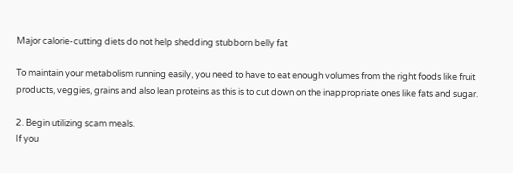Major calorie-cutting diets do not help shedding stubborn belly fat

To maintain your metabolism running easily, you need to have to eat enough volumes from the right foods like fruit products, veggies, grains and also lean proteins as this is to cut down on the inappropriate ones like fats and sugar.

2. Begin utilizing scam meals.
If you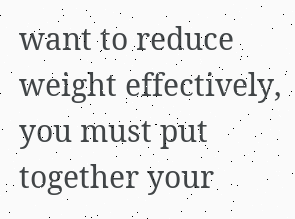want to reduce weight effectively, you must put together your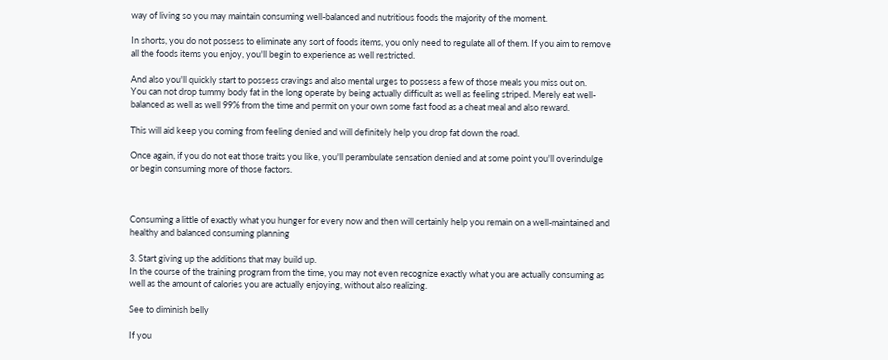way of living so you may maintain consuming well-balanced and nutritious foods the majority of the moment.

In shorts, you do not possess to eliminate any sort of foods items, you only need to regulate all of them. If you aim to remove all the foods items you enjoy, you'll begin to experience as well restricted.

And also you'll quickly start to possess cravings and also mental urges to possess a few of those meals you miss out on.
You can not drop tummy body fat in the long operate by being actually difficult as well as feeling striped. Merely eat well-balanced as well as well 99% from the time and permit on your own some fast food as a cheat meal and also reward.

This will aid keep you coming from feeling denied and will definitely help you drop fat down the road.

Once again, if you do not eat those traits you like, you'll perambulate sensation denied and at some point you'll overindulge or begin consuming more of those factors.



Consuming a little of exactly what you hunger for every now and then will certainly help you remain on a well-maintained and healthy and balanced consuming planning

3. Start giving up the additions that may build up.
In the course of the training program from the time, you may not even recognize exactly what you are actually consuming as well as the amount of calories you are actually enjoying, without also realizing.

See to diminish belly

If you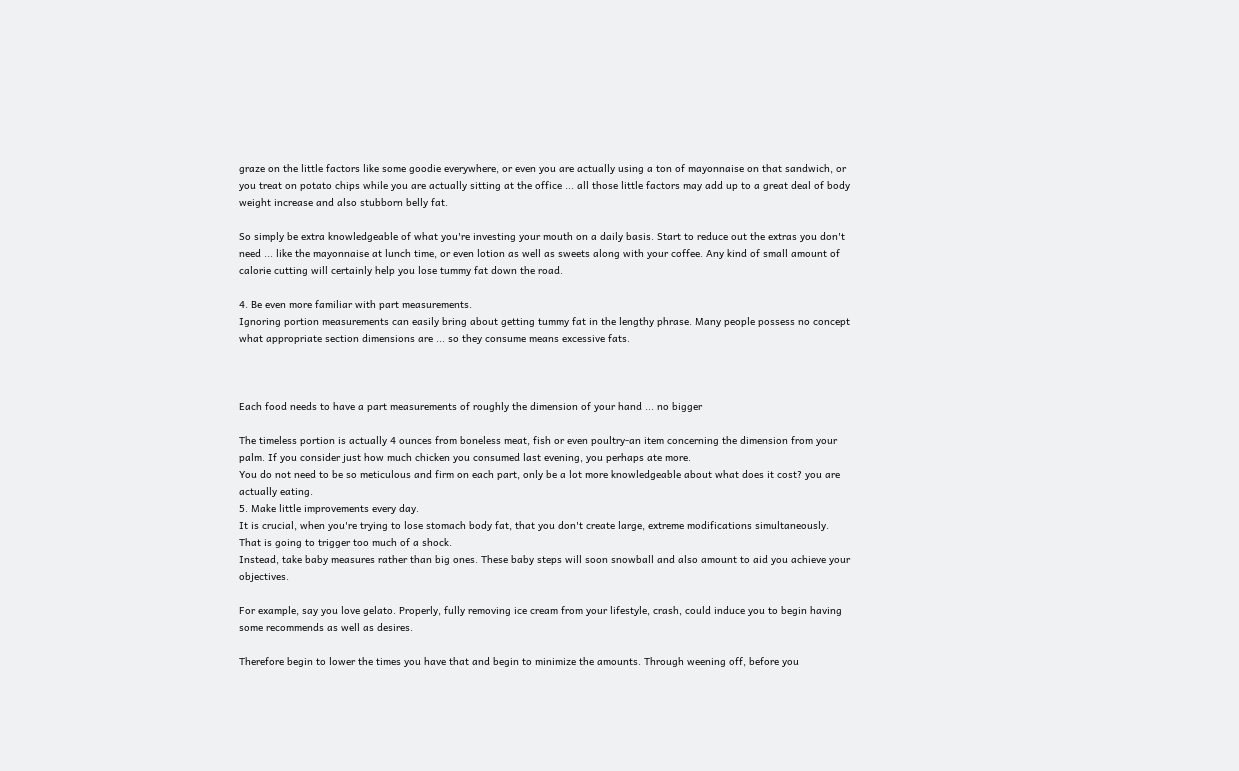graze on the little factors like some goodie everywhere, or even you are actually using a ton of mayonnaise on that sandwich, or you treat on potato chips while you are actually sitting at the office ... all those little factors may add up to a great deal of body weight increase and also stubborn belly fat.

So simply be extra knowledgeable of what you're investing your mouth on a daily basis. Start to reduce out the extras you don't need ... like the mayonnaise at lunch time, or even lotion as well as sweets along with your coffee. Any kind of small amount of calorie cutting will certainly help you lose tummy fat down the road.

4. Be even more familiar with part measurements.
Ignoring portion measurements can easily bring about getting tummy fat in the lengthy phrase. Many people possess no concept what appropriate section dimensions are ... so they consume means excessive fats.



Each food needs to have a part measurements of roughly the dimension of your hand ... no bigger

The timeless portion is actually 4 ounces from boneless meat, fish or even poultry-an item concerning the dimension from your palm. If you consider just how much chicken you consumed last evening, you perhaps ate more.
You do not need to be so meticulous and firm on each part, only be a lot more knowledgeable about what does it cost? you are actually eating.
5. Make little improvements every day.
It is crucial, when you're trying to lose stomach body fat, that you don't create large, extreme modifications simultaneously. That is going to trigger too much of a shock.
Instead, take baby measures rather than big ones. These baby steps will soon snowball and also amount to aid you achieve your objectives.

For example, say you love gelato. Properly, fully removing ice cream from your lifestyle, crash, could induce you to begin having some recommends as well as desires.

Therefore begin to lower the times you have that and begin to minimize the amounts. Through weening off, before you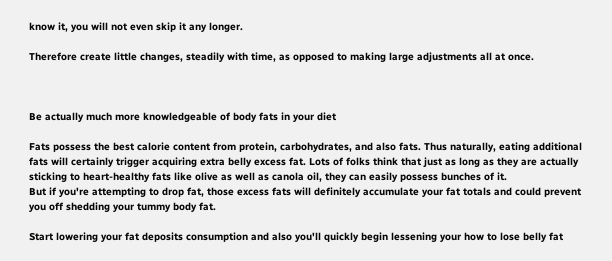know it, you will not even skip it any longer.

Therefore create little changes, steadily with time, as opposed to making large adjustments all at once.



Be actually much more knowledgeable of body fats in your diet

Fats possess the best calorie content from protein, carbohydrates, and also fats. Thus naturally, eating additional fats will certainly trigger acquiring extra belly excess fat. Lots of folks think that just as long as they are actually sticking to heart-healthy fats like olive as well as canola oil, they can easily possess bunches of it.
But if you're attempting to drop fat, those excess fats will definitely accumulate your fat totals and could prevent you off shedding your tummy body fat.

Start lowering your fat deposits consumption and also you'll quickly begin lessening your how to lose belly fat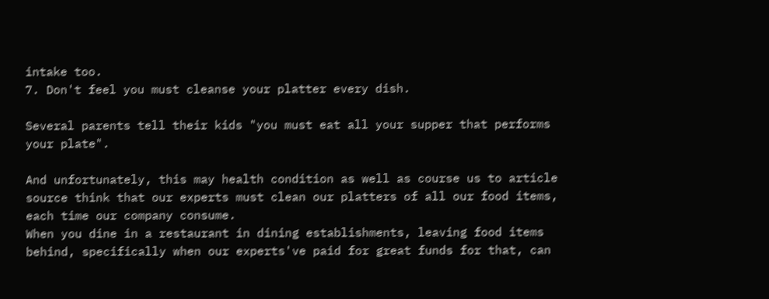intake too.
7. Don't feel you must cleanse your platter every dish.

Several parents tell their kids "you must eat all your supper that performs your plate".

And unfortunately, this may health condition as well as course us to article source think that our experts must clean our platters of all our food items, each time our company consume.
When you dine in a restaurant in dining establishments, leaving food items behind, specifically when our experts've paid for great funds for that, can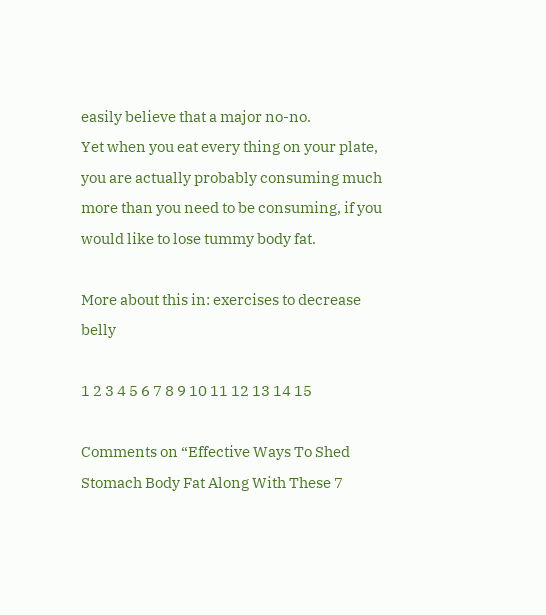easily believe that a major no-no.
Yet when you eat every thing on your plate, you are actually probably consuming much more than you need to be consuming, if you would like to lose tummy body fat.

More about this in: exercises to decrease belly

1 2 3 4 5 6 7 8 9 10 11 12 13 14 15

Comments on “Effective Ways To Shed Stomach Body Fat Along With These 7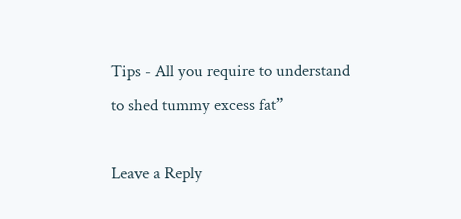Tips - All you require to understand to shed tummy excess fat”

Leave a Reply